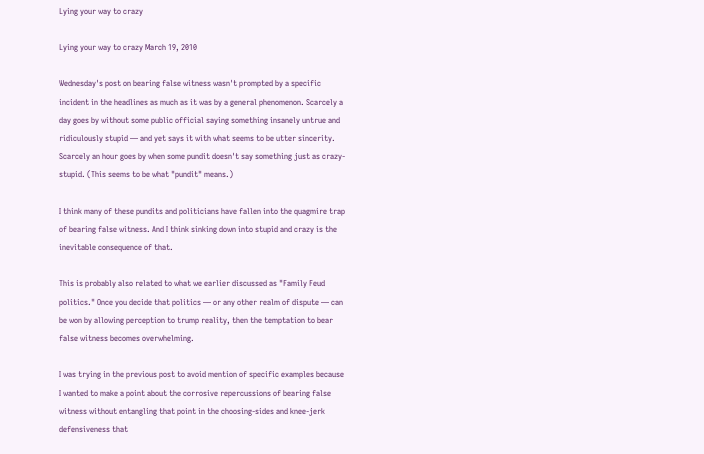Lying your way to crazy

Lying your way to crazy March 19, 2010

Wednesday's post on bearing false witness wasn't prompted by a specific incident in the headlines as much as it was by a general phenomenon. Scarcely a day goes by without some public official saying something insanely untrue and ridiculously stupid — and yet says it with what seems to be utter sincerity. Scarcely an hour goes by when some pundit doesn't say something just as crazy-stupid. (This seems to be what "pundit" means.)

I think many of these pundits and politicians have fallen into the quagmire trap of bearing false witness. And I think sinking down into stupid and crazy is the inevitable consequence of that.

This is probably also related to what we earlier discussed as "Family Feud politics." Once you decide that politics — or any other realm of dispute — can be won by allowing perception to trump reality, then the temptation to bear false witness becomes overwhelming.

I was trying in the previous post to avoid mention of specific examples because I wanted to make a point about the corrosive repercussions of bearing false witness without entangling that point in the choosing-sides and knee-jerk defensiveness that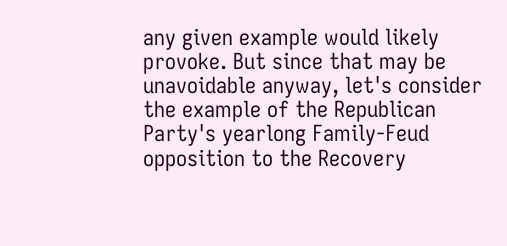any given example would likely provoke. But since that may be unavoidable anyway, let's consider the example of the Republican Party's yearlong Family-Feud opposition to the Recovery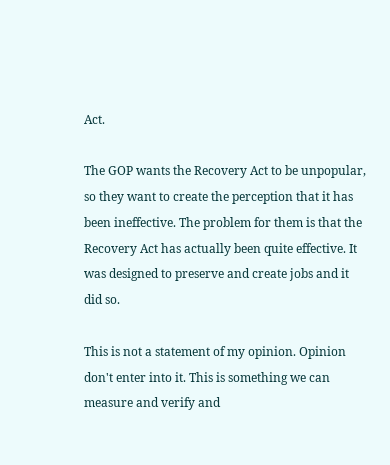Act.

The GOP wants the Recovery Act to be unpopular, so they want to create the perception that it has been ineffective. The problem for them is that the Recovery Act has actually been quite effective. It was designed to preserve and create jobs and it did so.

This is not a statement of my opinion. Opinion don't enter into it. This is something we can measure and verify and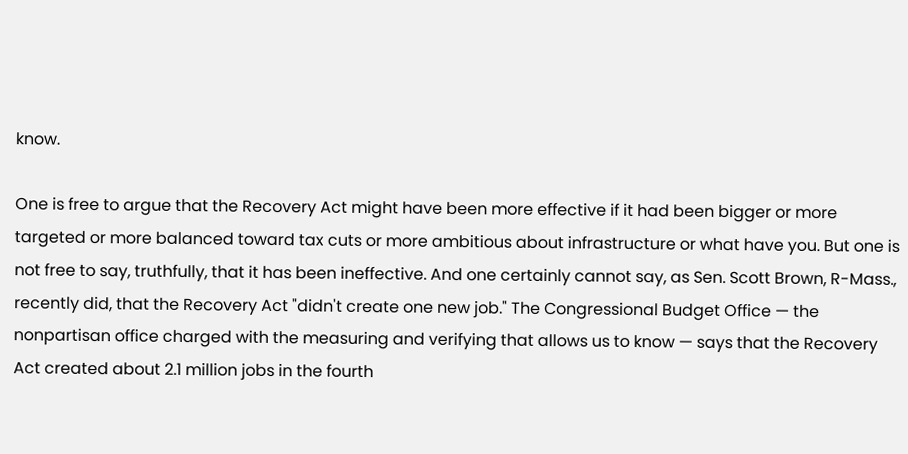know.

One is free to argue that the Recovery Act might have been more effective if it had been bigger or more targeted or more balanced toward tax cuts or more ambitious about infrastructure or what have you. But one is not free to say, truthfully, that it has been ineffective. And one certainly cannot say, as Sen. Scott Brown, R-Mass., recently did, that the Recovery Act "didn't create one new job." The Congressional Budget Office — the nonpartisan office charged with the measuring and verifying that allows us to know — says that the Recovery Act created about 2.1 million jobs in the fourth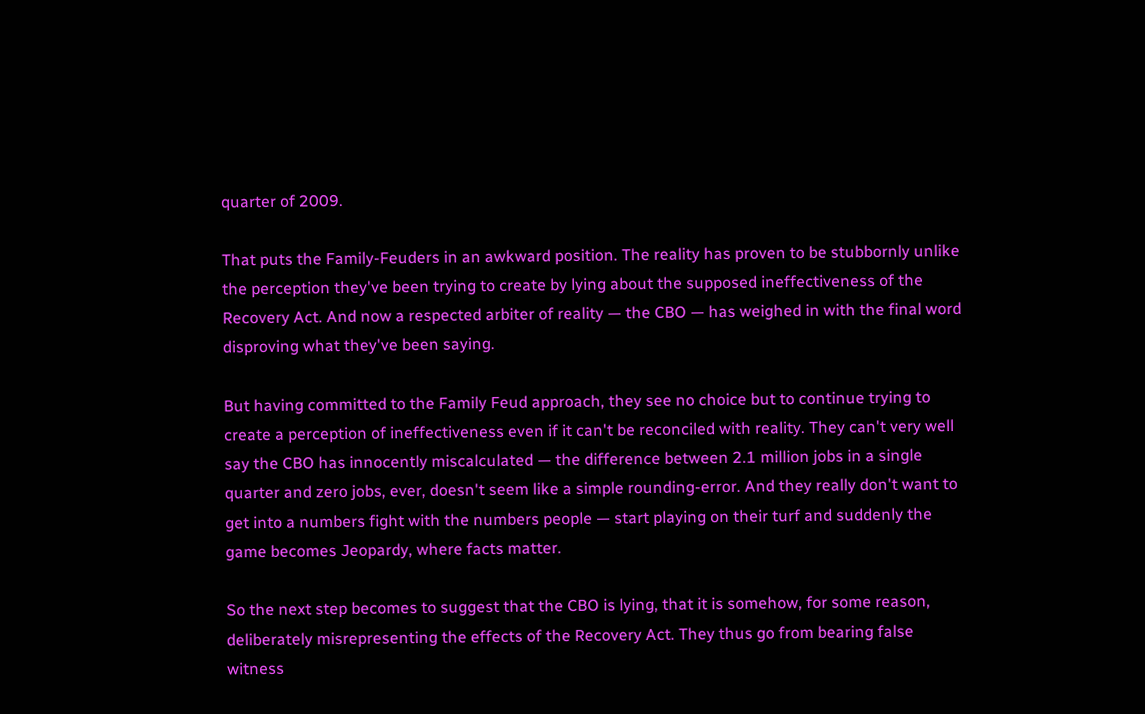quarter of 2009.

That puts the Family-Feuders in an awkward position. The reality has proven to be stubbornly unlike the perception they've been trying to create by lying about the supposed ineffectiveness of the Recovery Act. And now a respected arbiter of reality — the CBO — has weighed in with the final word disproving what they've been saying.

But having committed to the Family Feud approach, they see no choice but to continue trying to create a perception of ineffectiveness even if it can't be reconciled with reality. They can't very well say the CBO has innocently miscalculated — the difference between 2.1 million jobs in a single quarter and zero jobs, ever, doesn't seem like a simple rounding-error. And they really don't want to get into a numbers fight with the numbers people — start playing on their turf and suddenly the game becomes Jeopardy, where facts matter.

So the next step becomes to suggest that the CBO is lying, that it is somehow, for some reason, deliberately misrepresenting the effects of the Recovery Act. They thus go from bearing false witness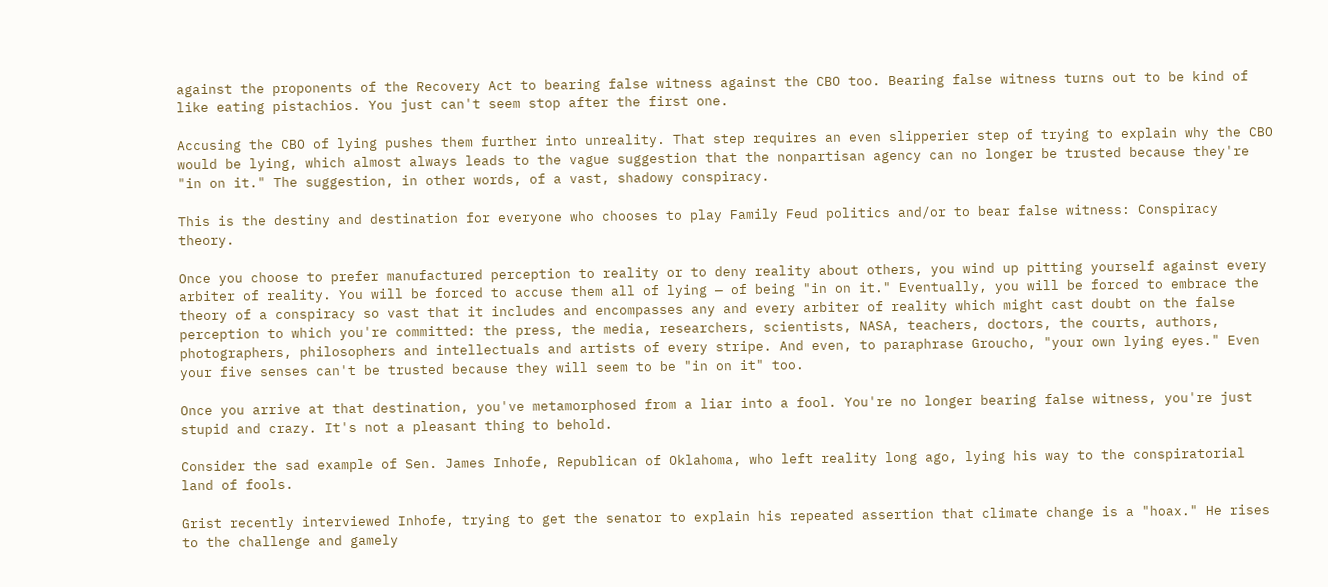against the proponents of the Recovery Act to bearing false witness against the CBO too. Bearing false witness turns out to be kind of like eating pistachios. You just can't seem stop after the first one.

Accusing the CBO of lying pushes them further into unreality. That step requires an even slipperier step of trying to explain why the CBO would be lying, which almost always leads to the vague suggestion that the nonpartisan agency can no longer be trusted because they're "in on it." The suggestion, in other words, of a vast, shadowy conspiracy.

This is the destiny and destination for everyone who chooses to play Family Feud politics and/or to bear false witness: Conspiracy theory.

Once you choose to prefer manufactured perception to reality or to deny reality about others, you wind up pitting yourself against every arbiter of reality. You will be forced to accuse them all of lying — of being "in on it." Eventually, you will be forced to embrace the theory of a conspiracy so vast that it includes and encompasses any and every arbiter of reality which might cast doubt on the false perception to which you're committed: the press, the media, researchers, scientists, NASA, teachers, doctors, the courts, authors, photographers, philosophers and intellectuals and artists of every stripe. And even, to paraphrase Groucho, "your own lying eyes." Even your five senses can't be trusted because they will seem to be "in on it" too.

Once you arrive at that destination, you've metamorphosed from a liar into a fool. You're no longer bearing false witness, you're just stupid and crazy. It's not a pleasant thing to behold.

Consider the sad example of Sen. James Inhofe, Republican of Oklahoma, who left reality long ago, lying his way to the conspiratorial land of fools.

Grist recently interviewed Inhofe, trying to get the senator to explain his repeated assertion that climate change is a "hoax." He rises to the challenge and gamely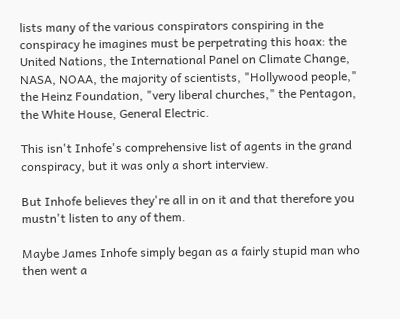lists many of the various conspirators conspiring in the conspiracy he imagines must be perpetrating this hoax: the United Nations, the International Panel on Climate Change, NASA, NOAA, the majority of scientists, "Hollywood people," the Heinz Foundation, "very liberal churches," the Pentagon, the White House, General Electric.

This isn't Inhofe's comprehensive list of agents in the grand conspiracy, but it was only a short interview.

But Inhofe believes they're all in on it and that therefore you mustn't listen to any of them.

Maybe James Inhofe simply began as a fairly stupid man who then went a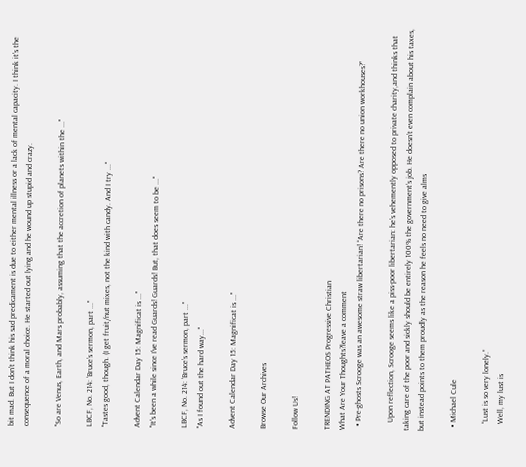bit mad. But I don't think his sad predicament is due to either mental illness or a lack of mental capacity. I think it's the consequence of a moral choice. He started out lying and he wound up stupid and crazy.

"So are Venus, Earth, and Mars probably, assuming that the accretion of planets within the ..."

LBCF, No. 214: ‘Bruce’s sermon, part ..."
"Tastes good, though. (I get fruit/nut mixes, not the kind with candy. And I try ..."

Advent Calendar Day 15: Magnificat is ..."
"It's been a while since I've read Guards! Guards! But, that does seem to be ..."

LBCF, No. 214: ‘Bruce’s sermon, part ..."
"As I found out the hard way..."

Advent Calendar Day 15: Magnificat is ..."

Browse Our Archives

Follow Us!

TRENDING AT PATHEOS Progressive Christian
What Are Your Thoughts?leave a comment
  • Pre-ghosts Scrooge was an awesome straw libertarian! “Are there no prisons? Are there no union workhouses?”

    Upon reflection, Scrooge seems like a piss-poor libertarian: he’s vehemently opposed to private charity,and thinks that taking care of the poor and sickly should be entirely 100% the government’s job. He doesn’t even complain about his taxes, but instead points to them proudly as the reason he feels no need to give alms

  • Michael Cule

    “Lust is so very lonely.”
    Well, my lust is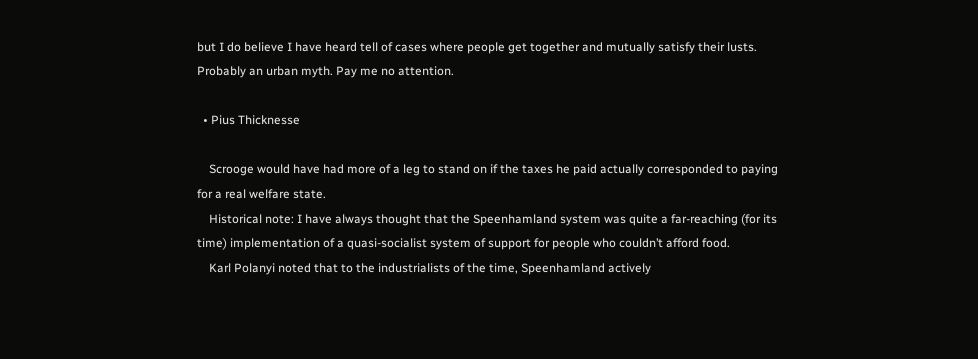but I do believe I have heard tell of cases where people get together and mutually satisfy their lusts. Probably an urban myth. Pay me no attention.

  • Pius Thicknesse

    Scrooge would have had more of a leg to stand on if the taxes he paid actually corresponded to paying for a real welfare state.
    Historical note: I have always thought that the Speenhamland system was quite a far-reaching (for its time) implementation of a quasi-socialist system of support for people who couldn’t afford food.
    Karl Polanyi noted that to the industrialists of the time, Speenhamland actively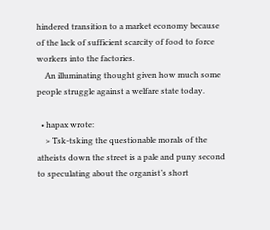hindered transition to a market economy because of the lack of sufficient scarcity of food to force workers into the factories.
    An illuminating thought given how much some people struggle against a welfare state today.

  • hapax wrote:
    > Tsk-tsking the questionable morals of the atheists down the street is a pale and puny second to speculating about the organist’s short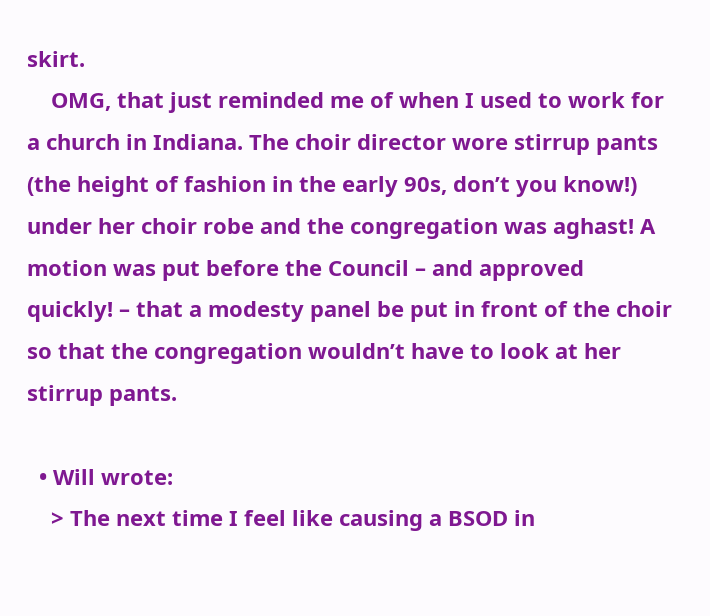skirt.
    OMG, that just reminded me of when I used to work for a church in Indiana. The choir director wore stirrup pants (the height of fashion in the early 90s, don’t you know!) under her choir robe and the congregation was aghast! A motion was put before the Council – and approved quickly! – that a modesty panel be put in front of the choir so that the congregation wouldn’t have to look at her stirrup pants.

  • Will wrote:
    > The next time I feel like causing a BSOD in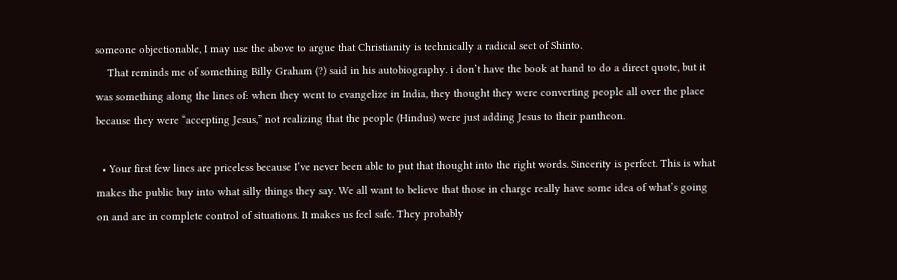someone objectionable, I may use the above to argue that Christianity is technically a radical sect of Shinto.
    That reminds me of something Billy Graham (?) said in his autobiography. i don’t have the book at hand to do a direct quote, but it was something along the lines of: when they went to evangelize in India, they thought they were converting people all over the place because they were “accepting Jesus,” not realizing that the people (Hindus) were just adding Jesus to their pantheon.

  • Your first few lines are priceless because I’ve never been able to put that thought into the right words. Sincerity is perfect. This is what makes the public buy into what silly things they say. We all want to believe that those in charge really have some idea of what’s going on and are in complete control of situations. It makes us feel safe. They probably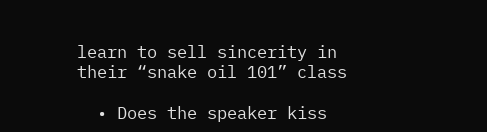learn to sell sincerity in their “snake oil 101” class

  • Does the speaker kiss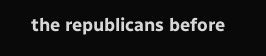the republicans before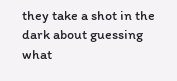they take a shot in the dark about guessing what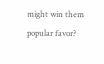might win them popular favor?